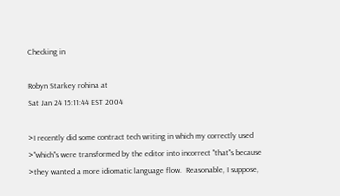Checking in

Robyn Starkey rohina at
Sat Jan 24 15:11:44 EST 2004

>I recently did some contract tech writing in which my correctly used
>"which"s were transformed by the editor into incorrect "that"s because
>they wanted a more idiomatic language flow.  Reasonable, I suppose,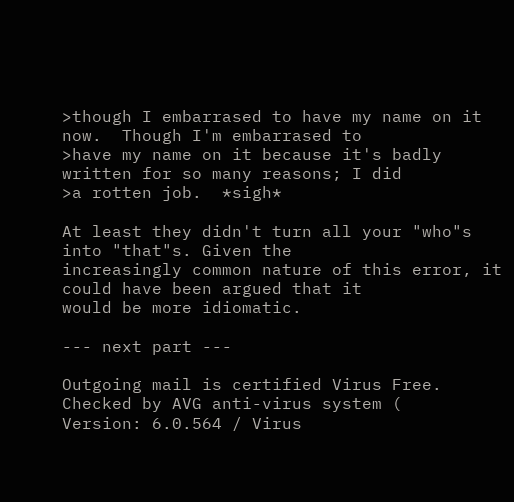>though I embarrased to have my name on it now.  Though I'm embarrased to
>have my name on it because it's badly written for so many reasons; I did
>a rotten job.  *sigh*

At least they didn't turn all your "who"s into "that"s. Given the
increasingly common nature of this error, it could have been argued that it
would be more idiomatic.

--- next part ---

Outgoing mail is certified Virus Free.
Checked by AVG anti-virus system (
Version: 6.0.564 / Virus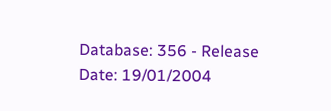Database: 356 - Release Date: 19/01/2004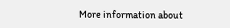More information about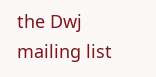the Dwj mailing list